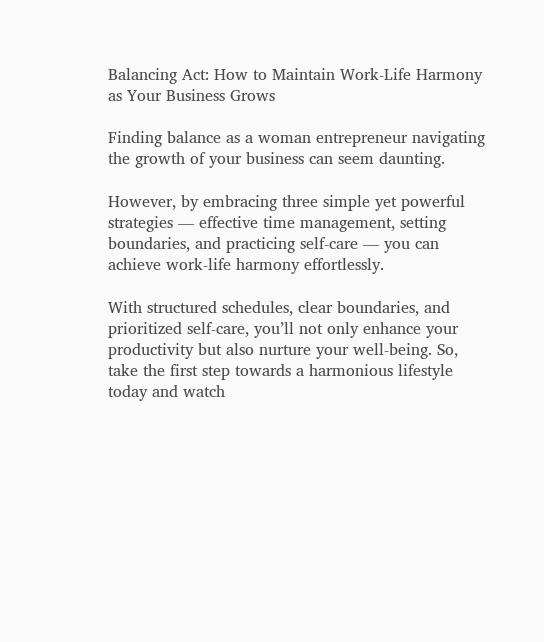Balancing Act: How to Maintain Work-Life Harmony as Your Business Grows

Finding balance as a woman entrepreneur navigating the growth of your business can seem daunting.

However, by embracing three simple yet powerful strategies — effective time management, setting boundaries, and practicing self-care — you can achieve work-life harmony effortlessly.

With structured schedules, clear boundaries, and prioritized self-care, you’ll not only enhance your productivity but also nurture your well-being. So, take the first step towards a harmonious lifestyle today and watch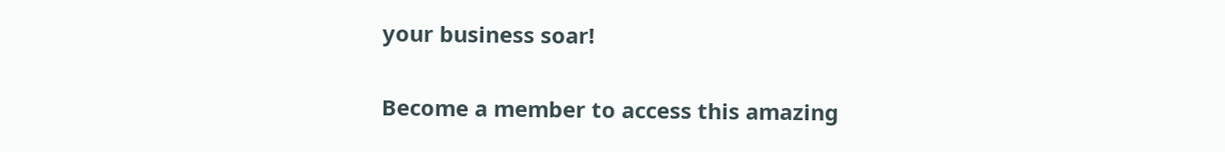your business soar!

Become a member to access this amazing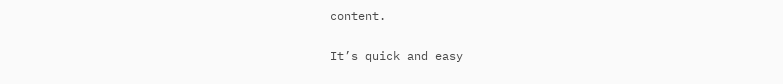content.

It’s quick and easy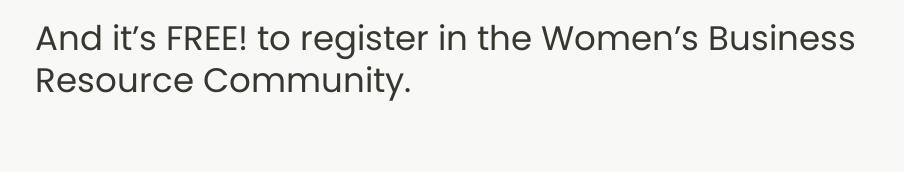And it’s FREE! to register in the Women’s Business Resource Community.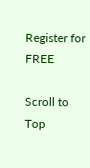Register for FREE

Scroll to Top